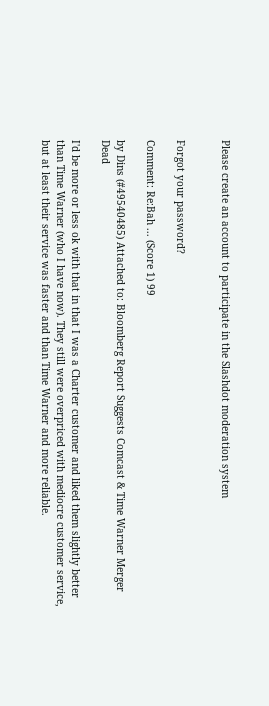Please create an account to participate in the Slashdot moderation system


Forgot your password?

Comment: Re:Bah ... (Score 1) 99

by Dins (#49540485) Attached to: Bloomberg Report Suggests Comcast & Time Warner Merger Dead

I'd be more or less ok with that in that I was a Charter customer and liked them slightly better than Time Warner (who I have now). They still were overpriced with mediocre customer service, but at least their service was faster and than Time Warner and more reliable.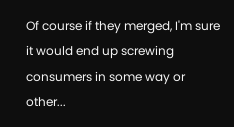Of course if they merged, I'm sure it would end up screwing consumers in some way or other...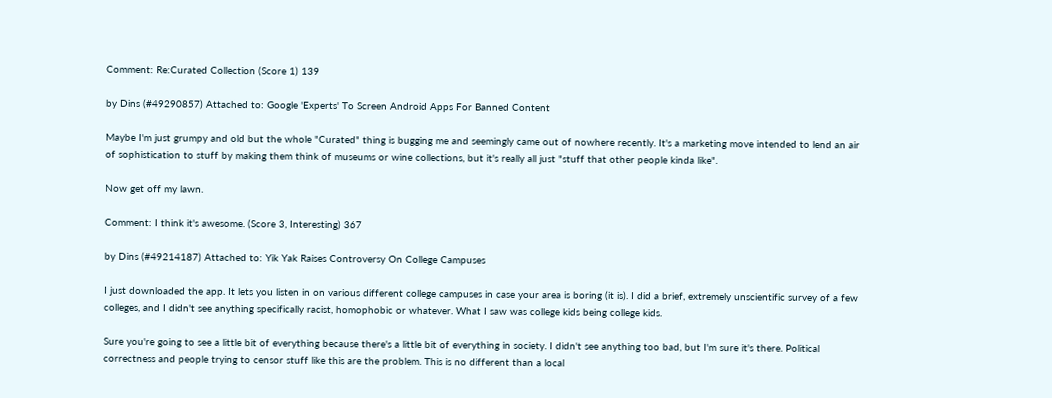Comment: Re:Curated Collection (Score 1) 139

by Dins (#49290857) Attached to: Google 'Experts' To Screen Android Apps For Banned Content

Maybe I'm just grumpy and old but the whole "Curated" thing is bugging me and seemingly came out of nowhere recently. It's a marketing move intended to lend an air of sophistication to stuff by making them think of museums or wine collections, but it's really all just "stuff that other people kinda like".

Now get off my lawn.

Comment: I think it's awesome. (Score 3, Interesting) 367

by Dins (#49214187) Attached to: Yik Yak Raises Controversy On College Campuses

I just downloaded the app. It lets you listen in on various different college campuses in case your area is boring (it is). I did a brief, extremely unscientific survey of a few colleges, and I didn't see anything specifically racist, homophobic or whatever. What I saw was college kids being college kids.

Sure you're going to see a little bit of everything because there's a little bit of everything in society. I didn't see anything too bad, but I'm sure it's there. Political correctness and people trying to censor stuff like this are the problem. This is no different than a local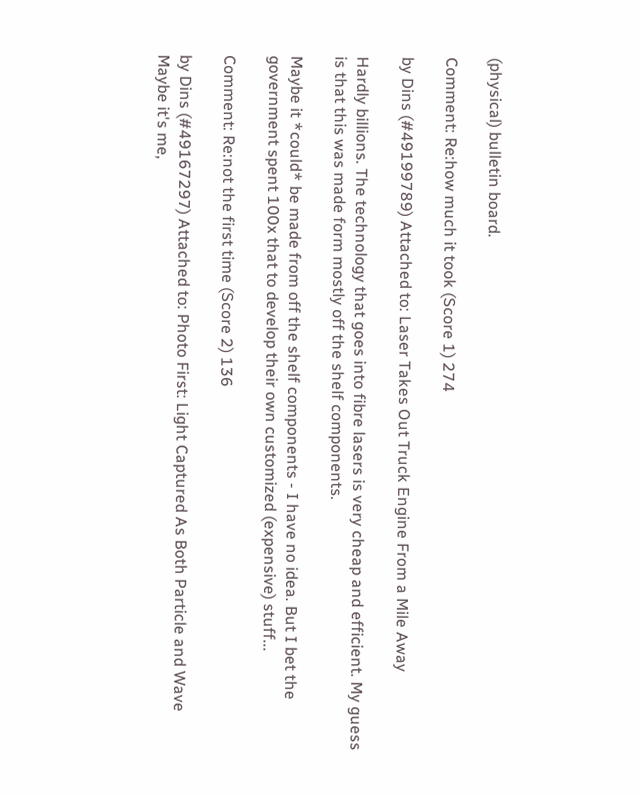(physical) bulletin board.

Comment: Re:how much it took (Score 1) 274

by Dins (#49199789) Attached to: Laser Takes Out Truck Engine From a Mile Away

Hardly billions. The technology that goes into fibre lasers is very cheap and efficient. My guess is that this was made form mostly off the shelf components.

Maybe it *could* be made from off the shelf components - I have no idea. But I bet the government spent 100x that to develop their own customized (expensive) stuff...

Comment: Re:not the first time (Score 2) 136

by Dins (#49167297) Attached to: Photo First: Light Captured As Both Particle and Wave
Maybe it's me,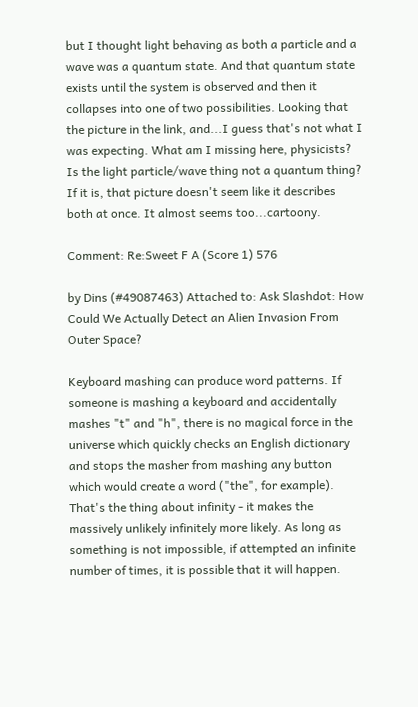but I thought light behaving as both a particle and a wave was a quantum state. And that quantum state exists until the system is observed and then it collapses into one of two possibilities. Looking that the picture in the link, and...I guess that's not what I was expecting. What am I missing here, physicists? Is the light particle/wave thing not a quantum thing? If it is, that picture doesn't seem like it describes both at once. It almost seems too...cartoony.

Comment: Re:Sweet F A (Score 1) 576

by Dins (#49087463) Attached to: Ask Slashdot: How Could We Actually Detect an Alien Invasion From Outer Space?

Keyboard mashing can produce word patterns. If someone is mashing a keyboard and accidentally mashes "t" and "h", there is no magical force in the universe which quickly checks an English dictionary and stops the masher from mashing any button which would create a word ("the", for example). That's the thing about infinity - it makes the massively unlikely infinitely more likely. As long as something is not impossible, if attempted an infinite number of times, it is possible that it will happen.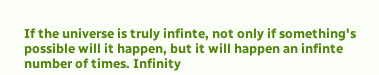If the universe is truly infinte, not only if something's possible will it happen, but it will happen an infinte number of times. Infinity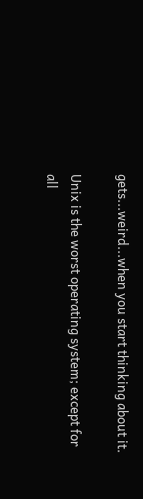gets...weird...when you start thinking about it.

Unix is the worst operating system; except for all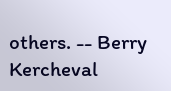others. -- Berry Kercheval